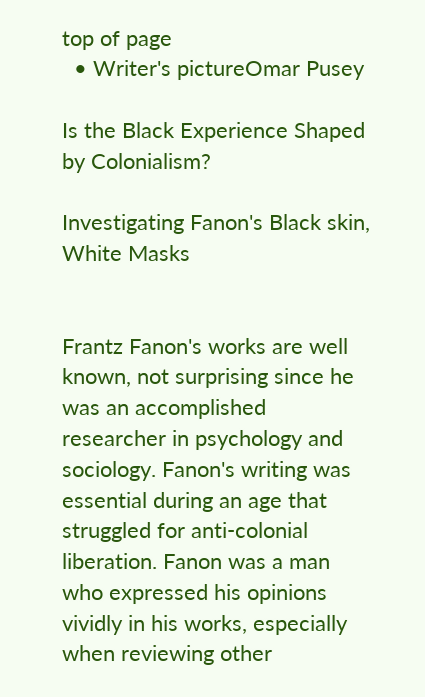top of page
  • Writer's pictureOmar Pusey

Is the Black Experience Shaped by Colonialism?

Investigating Fanon's Black skin, White Masks


Frantz Fanon's works are well known, not surprising since he was an accomplished researcher in psychology and sociology. Fanon's writing was essential during an age that struggled for anti-colonial liberation. Fanon was a man who expressed his opinions vividly in his works, especially when reviewing other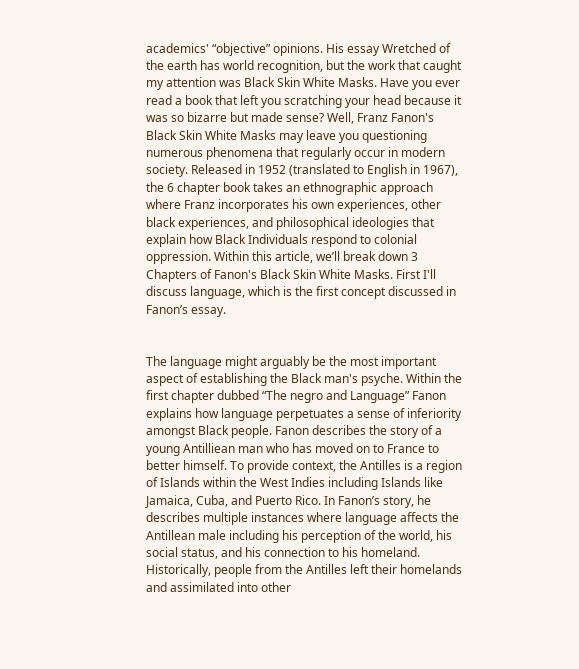academics' “objective” opinions. His essay Wretched of the earth has world recognition, but the work that caught my attention was Black Skin White Masks. Have you ever read a book that left you scratching your head because it was so bizarre but made sense? Well, Franz Fanon's Black Skin White Masks may leave you questioning numerous phenomena that regularly occur in modern society. Released in 1952 (translated to English in 1967), the 6 chapter book takes an ethnographic approach where Franz incorporates his own experiences, other black experiences, and philosophical ideologies that explain how Black Individuals respond to colonial oppression. Within this article, we’ll break down 3 Chapters of Fanon's Black Skin White Masks. First I'll discuss language, which is the first concept discussed in Fanon’s essay.


The language might arguably be the most important aspect of establishing the Black man's psyche. Within the first chapter dubbed “The negro and Language” Fanon explains how language perpetuates a sense of inferiority amongst Black people. Fanon describes the story of a young Antilliean man who has moved on to France to better himself. To provide context, the Antilles is a region of Islands within the West Indies including Islands like Jamaica, Cuba, and Puerto Rico. In Fanon’s story, he describes multiple instances where language affects the Antillean male including his perception of the world, his social status, and his connection to his homeland. Historically, people from the Antilles left their homelands and assimilated into other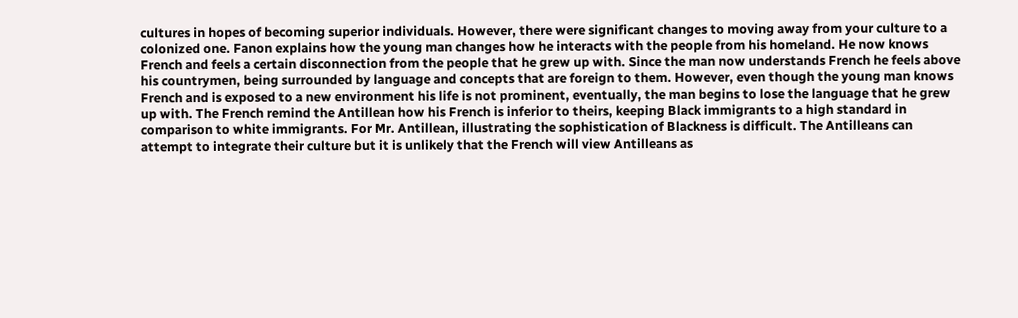cultures in hopes of becoming superior individuals. However, there were significant changes to moving away from your culture to a colonized one. Fanon explains how the young man changes how he interacts with the people from his homeland. He now knows French and feels a certain disconnection from the people that he grew up with. Since the man now understands French he feels above his countrymen, being surrounded by language and concepts that are foreign to them. However, even though the young man knows French and is exposed to a new environment his life is not prominent, eventually, the man begins to lose the language that he grew up with. The French remind the Antillean how his French is inferior to theirs, keeping Black immigrants to a high standard in comparison to white immigrants. For Mr. Antillean, illustrating the sophistication of Blackness is difficult. The Antilleans can attempt to integrate their culture but it is unlikely that the French will view Antilleans as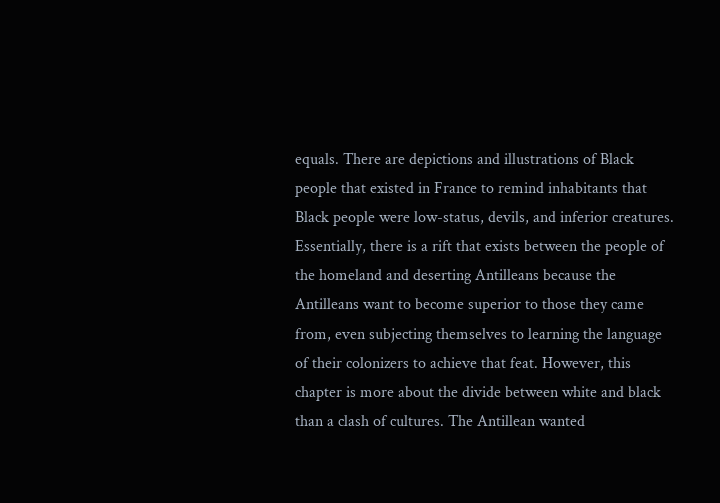equals. There are depictions and illustrations of Black people that existed in France to remind inhabitants that Black people were low-status, devils, and inferior creatures. Essentially, there is a rift that exists between the people of the homeland and deserting Antilleans because the Antilleans want to become superior to those they came from, even subjecting themselves to learning the language of their colonizers to achieve that feat. However, this chapter is more about the divide between white and black than a clash of cultures. The Antillean wanted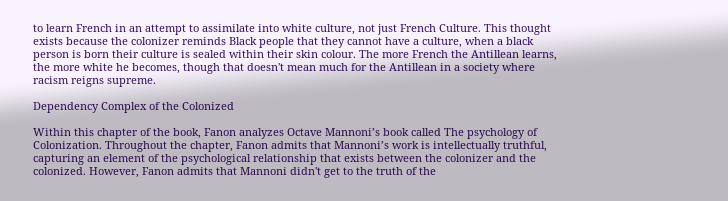to learn French in an attempt to assimilate into white culture, not just French Culture. This thought exists because the colonizer reminds Black people that they cannot have a culture, when a black person is born their culture is sealed within their skin colour. The more French the Antillean learns, the more white he becomes, though that doesn't mean much for the Antillean in a society where racism reigns supreme.

Dependency Complex of the Colonized

Within this chapter of the book, Fanon analyzes Octave Mannoni’s book called The psychology of Colonization. Throughout the chapter, Fanon admits that Mannoni’s work is intellectually truthful, capturing an element of the psychological relationship that exists between the colonizer and the colonized. However, Fanon admits that Mannoni didn't get to the truth of the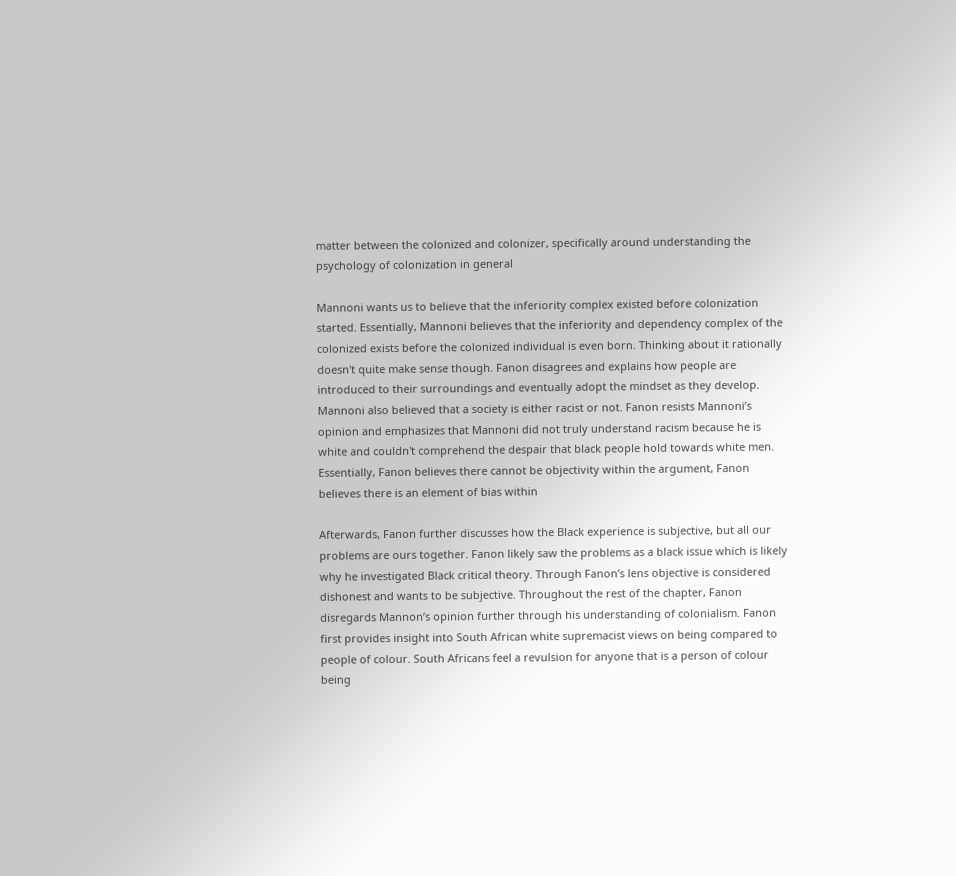matter between the colonized and colonizer, specifically around understanding the psychology of colonization in general

Mannoni wants us to believe that the inferiority complex existed before colonization started. Essentially, Mannoni believes that the inferiority and dependency complex of the colonized exists before the colonized individual is even born. Thinking about it rationally doesn't quite make sense though. Fanon disagrees and explains how people are introduced to their surroundings and eventually adopt the mindset as they develop. Mannoni also believed that a society is either racist or not. Fanon resists Mannoni’s opinion and emphasizes that Mannoni did not truly understand racism because he is white and couldn't comprehend the despair that black people hold towards white men. Essentially, Fanon believes there cannot be objectivity within the argument, Fanon believes there is an element of bias within

Afterwards, Fanon further discusses how the Black experience is subjective, but all our problems are ours together. Fanon likely saw the problems as a black issue which is likely why he investigated Black critical theory. Through Fanon’s lens objective is considered dishonest and wants to be subjective. Throughout the rest of the chapter, Fanon disregards Mannon’s opinion further through his understanding of colonialism. Fanon first provides insight into South African white supremacist views on being compared to people of colour. South Africans feel a revulsion for anyone that is a person of colour being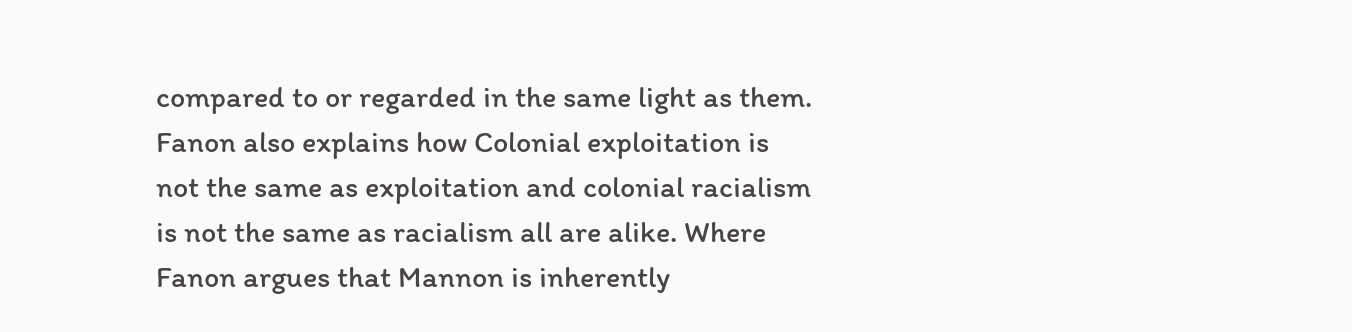compared to or regarded in the same light as them. Fanon also explains how Colonial exploitation is not the same as exploitation and colonial racialism is not the same as racialism all are alike. Where Fanon argues that Mannon is inherently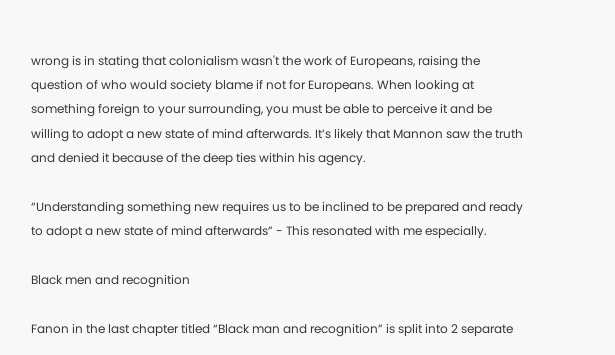wrong is in stating that colonialism wasn't the work of Europeans, raising the question of who would society blame if not for Europeans. When looking at something foreign to your surrounding, you must be able to perceive it and be willing to adopt a new state of mind afterwards. It’s likely that Mannon saw the truth and denied it because of the deep ties within his agency.

“Understanding something new requires us to be inclined to be prepared and ready to adopt a new state of mind afterwards” - This resonated with me especially.

Black men and recognition

Fanon in the last chapter titled “Black man and recognition” is split into 2 separate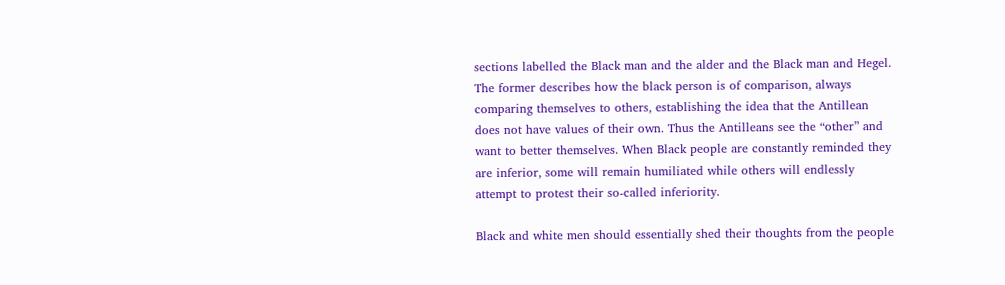sections labelled the Black man and the alder and the Black man and Hegel. The former describes how the black person is of comparison, always comparing themselves to others, establishing the idea that the Antillean does not have values of their own. Thus the Antilleans see the “other” and want to better themselves. When Black people are constantly reminded they are inferior, some will remain humiliated while others will endlessly attempt to protest their so-called inferiority.

Black and white men should essentially shed their thoughts from the people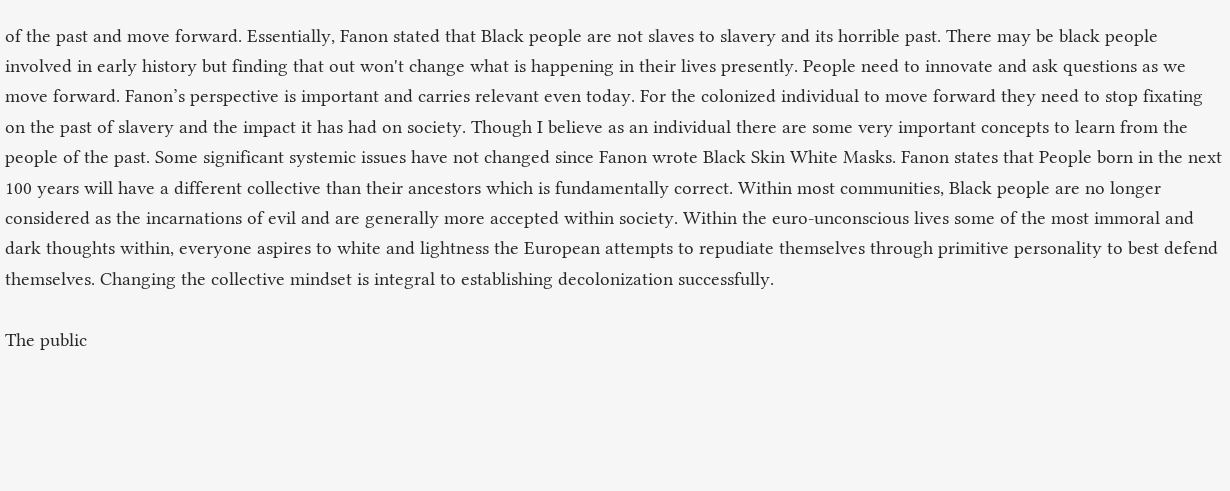of the past and move forward. Essentially, Fanon stated that Black people are not slaves to slavery and its horrible past. There may be black people involved in early history but finding that out won't change what is happening in their lives presently. People need to innovate and ask questions as we move forward. Fanon’s perspective is important and carries relevant even today. For the colonized individual to move forward they need to stop fixating on the past of slavery and the impact it has had on society. Though I believe as an individual there are some very important concepts to learn from the people of the past. Some significant systemic issues have not changed since Fanon wrote Black Skin White Masks. Fanon states that People born in the next 100 years will have a different collective than their ancestors which is fundamentally correct. Within most communities, Black people are no longer considered as the incarnations of evil and are generally more accepted within society. Within the euro-unconscious lives some of the most immoral and dark thoughts within, everyone aspires to white and lightness the European attempts to repudiate themselves through primitive personality to best defend themselves. Changing the collective mindset is integral to establishing decolonization successfully.

The public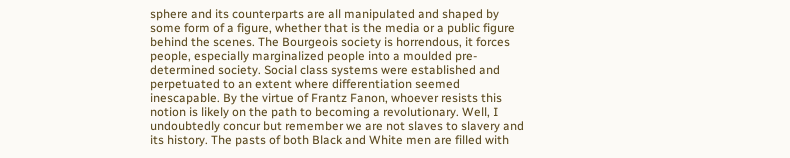sphere and its counterparts are all manipulated and shaped by some form of a figure, whether that is the media or a public figure behind the scenes. The Bourgeois society is horrendous, it forces people, especially marginalized people into a moulded pre-determined society. Social class systems were established and perpetuated to an extent where differentiation seemed inescapable. By the virtue of Frantz Fanon, whoever resists this notion is likely on the path to becoming a revolutionary. Well, I undoubtedly concur but remember we are not slaves to slavery and its history. The pasts of both Black and White men are filled with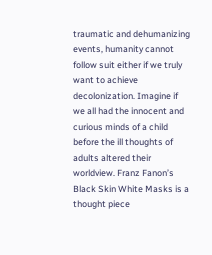traumatic and dehumanizing events, humanity cannot follow suit either if we truly want to achieve decolonization. Imagine if we all had the innocent and curious minds of a child before the ill thoughts of adults altered their worldview. Franz Fanon’s Black Skin White Masks is a thought piece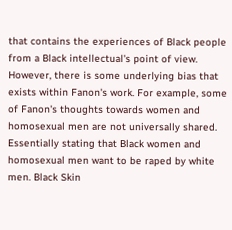that contains the experiences of Black people from a Black intellectual's point of view. However, there is some underlying bias that exists within Fanon's work. For example, some of Fanon's thoughts towards women and homosexual men are not universally shared. Essentially stating that Black women and homosexual men want to be raped by white men. Black Skin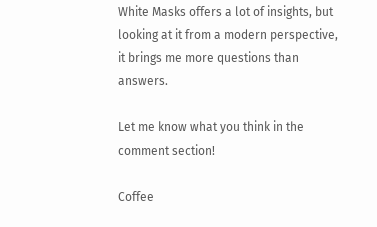White Masks offers a lot of insights, but looking at it from a modern perspective, it brings me more questions than answers.

Let me know what you think in the comment section!

Coffee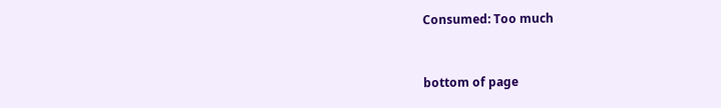Consumed: Too much


bottom of page